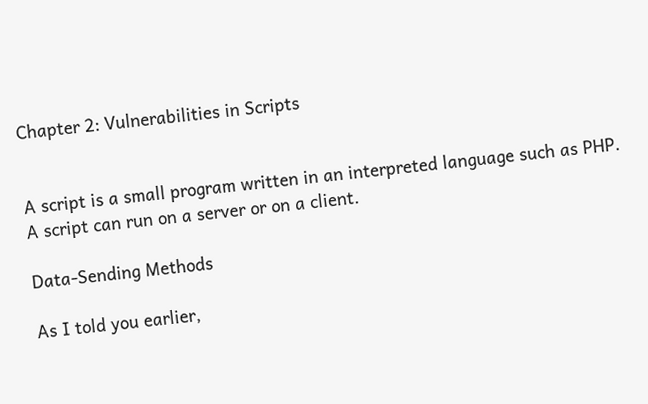Chapter 2: Vulnerabilities in Scripts


A script is a small program written in an interpreted language such as PHP. A script can run on a server or on a client.

Data-Sending Methods

As I told you earlier,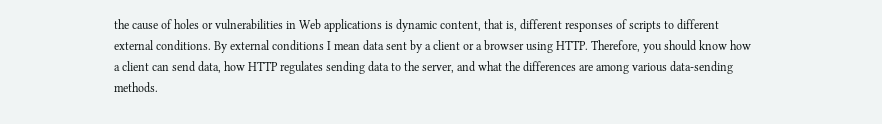the cause of holes or vulnerabilities in Web applications is dynamic content, that is, different responses of scripts to different external conditions. By external conditions I mean data sent by a client or a browser using HTTP. Therefore, you should know how a client can send data, how HTTP regulates sending data to the server, and what the differences are among various data-sending methods.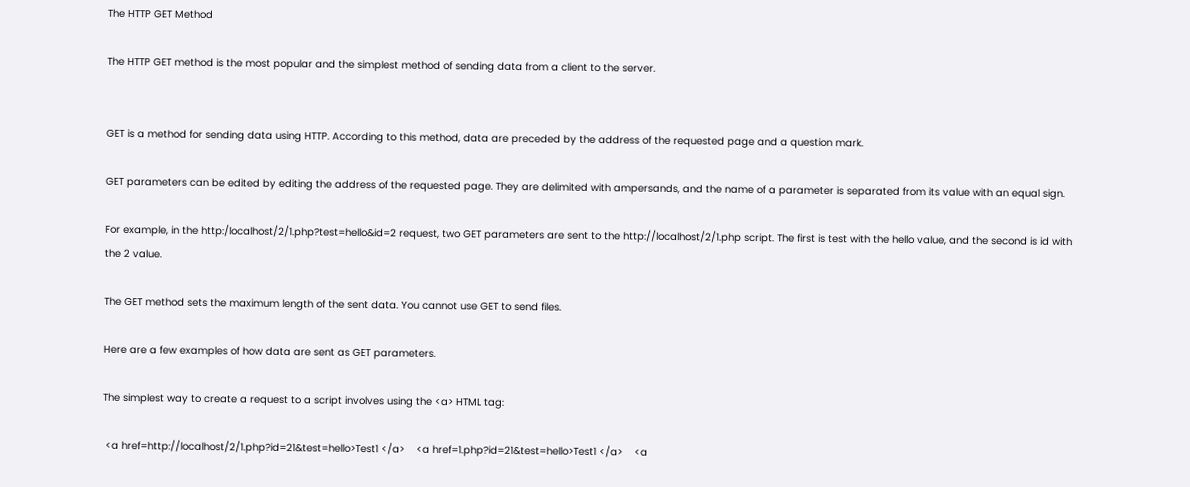The HTTP GET Method

The HTTP GET method is the most popular and the simplest method of sending data from a client to the server.


GET is a method for sending data using HTTP. According to this method, data are preceded by the address of the requested page and a question mark.

GET parameters can be edited by editing the address of the requested page. They are delimited with ampersands, and the name of a parameter is separated from its value with an equal sign.

For example, in the http:/localhost/2/1.php?test=hello&id=2 request, two GET parameters are sent to the http://localhost/2/1.php script. The first is test with the hello value, and the second is id with the 2 value.

The GET method sets the maximum length of the sent data. You cannot use GET to send files.

Here are a few examples of how data are sent as GET parameters.

The simplest way to create a request to a script involves using the <a> HTML tag:

 <a href=http://localhost/2/1.php?id=21&test=hello>Test1 </a>    <a href=1.php?id=21&test=hello>Test1 </a>    <a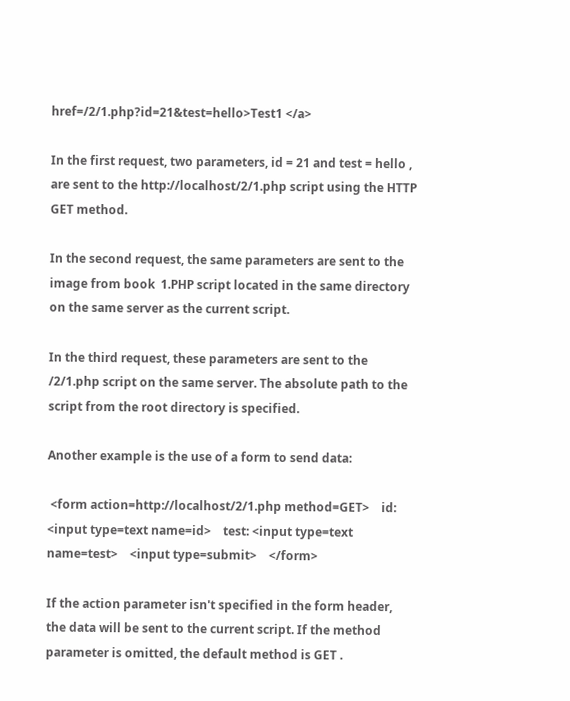href=/2/1.php?id=21&test=hello>Test1 </a>

In the first request, two parameters, id = 21 and test = hello , are sent to the http://localhost/2/1.php script using the HTTP GET method.

In the second request, the same parameters are sent to the image from book  1.PHP script located in the same directory on the same server as the current script.

In the third request, these parameters are sent to the /2/1.php script on the same server. The absolute path to the script from the root directory is specified.

Another example is the use of a form to send data:

 <form action=http://localhost/2/1.php method=GET>    id: <input type=text name=id>    test: <input type=text name=test>    <input type=submit>    </form>

If the action parameter isn't specified in the form header, the data will be sent to the current script. If the method parameter is omitted, the default method is GET .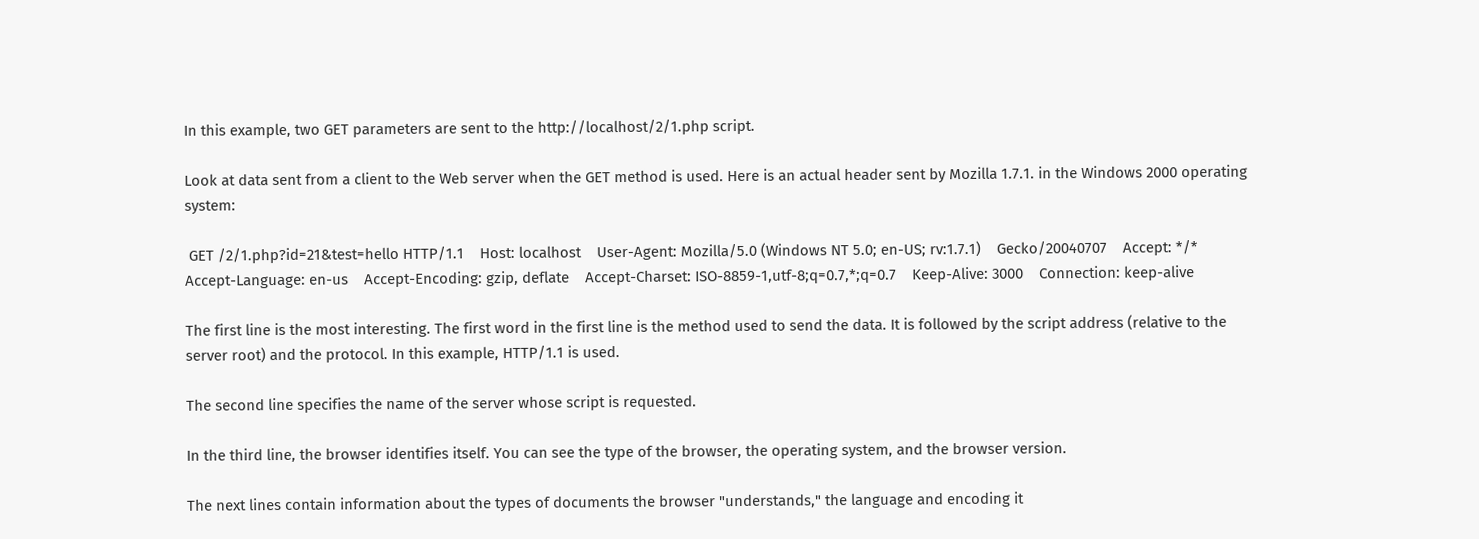In this example, two GET parameters are sent to the http://localhost/2/1.php script.

Look at data sent from a client to the Web server when the GET method is used. Here is an actual header sent by Mozilla 1.7.1. in the Windows 2000 operating system:

 GET /2/1.php?id=21&test=hello HTTP/1.1    Host: localhost    User-Agent: Mozilla/5.0 (Windows NT 5.0; en-US; rv:1.7.1)    Gecko/20040707    Accept: */*    Accept-Language: en-us    Accept-Encoding: gzip, deflate    Accept-Charset: ISO-8859-1,utf-8;q=0.7,*;q=0.7    Keep-Alive: 3000    Connection: keep-alive

The first line is the most interesting. The first word in the first line is the method used to send the data. It is followed by the script address (relative to the server root) and the protocol. In this example, HTTP/1.1 is used.

The second line specifies the name of the server whose script is requested.

In the third line, the browser identifies itself. You can see the type of the browser, the operating system, and the browser version.

The next lines contain information about the types of documents the browser "understands," the language and encoding it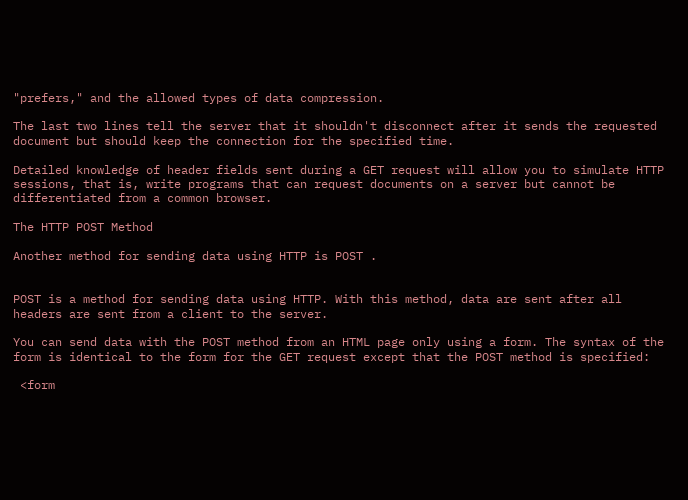"prefers," and the allowed types of data compression.

The last two lines tell the server that it shouldn't disconnect after it sends the requested document but should keep the connection for the specified time.

Detailed knowledge of header fields sent during a GET request will allow you to simulate HTTP sessions, that is, write programs that can request documents on a server but cannot be differentiated from a common browser.

The HTTP POST Method

Another method for sending data using HTTP is POST .


POST is a method for sending data using HTTP. With this method, data are sent after all headers are sent from a client to the server.

You can send data with the POST method from an HTML page only using a form. The syntax of the form is identical to the form for the GET request except that the POST method is specified:

 <form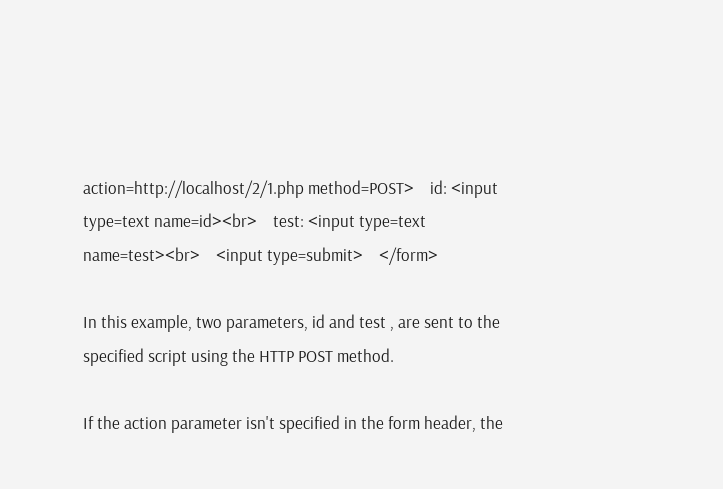action=http://localhost/2/1.php method=POST>    id: <input type=text name=id><br>    test: <input type=text name=test><br>    <input type=submit>    </form>

In this example, two parameters, id and test , are sent to the specified script using the HTTP POST method.

If the action parameter isn't specified in the form header, the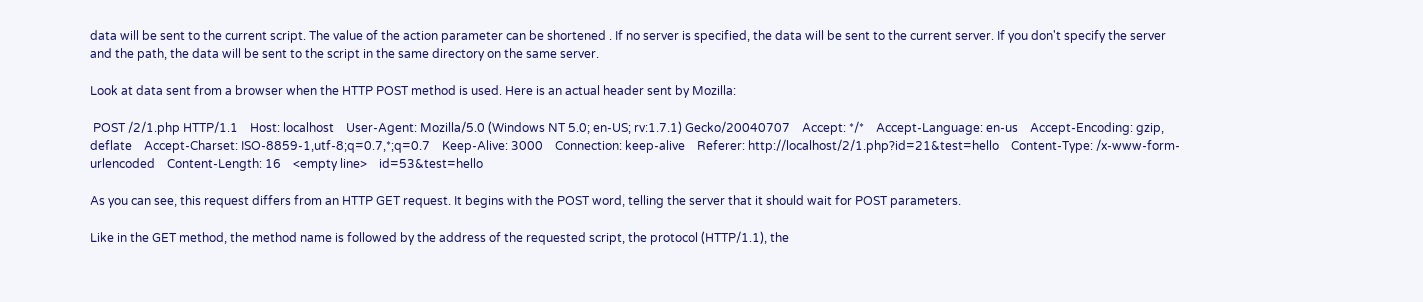data will be sent to the current script. The value of the action parameter can be shortened . If no server is specified, the data will be sent to the current server. If you don't specify the server and the path, the data will be sent to the script in the same directory on the same server.

Look at data sent from a browser when the HTTP POST method is used. Here is an actual header sent by Mozilla:

 POST /2/1.php HTTP/1.1    Host: localhost    User-Agent: Mozilla/5.0 (Windows NT 5.0; en-US; rv:1.7.1) Gecko/20040707    Accept: */*    Accept-Language: en-us    Accept-Encoding: gzip, deflate    Accept-Charset: ISO-8859-1,utf-8;q=0.7,*;q=0.7    Keep-Alive: 3000    Connection: keep-alive    Referer: http://localhost/2/1.php?id=21&test=hello    Content-Type: /x-www-form-urlencoded    Content-Length: 16    <empty line>    id=53&test=hello

As you can see, this request differs from an HTTP GET request. It begins with the POST word, telling the server that it should wait for POST parameters.

Like in the GET method, the method name is followed by the address of the requested script, the protocol (HTTP/1.1), the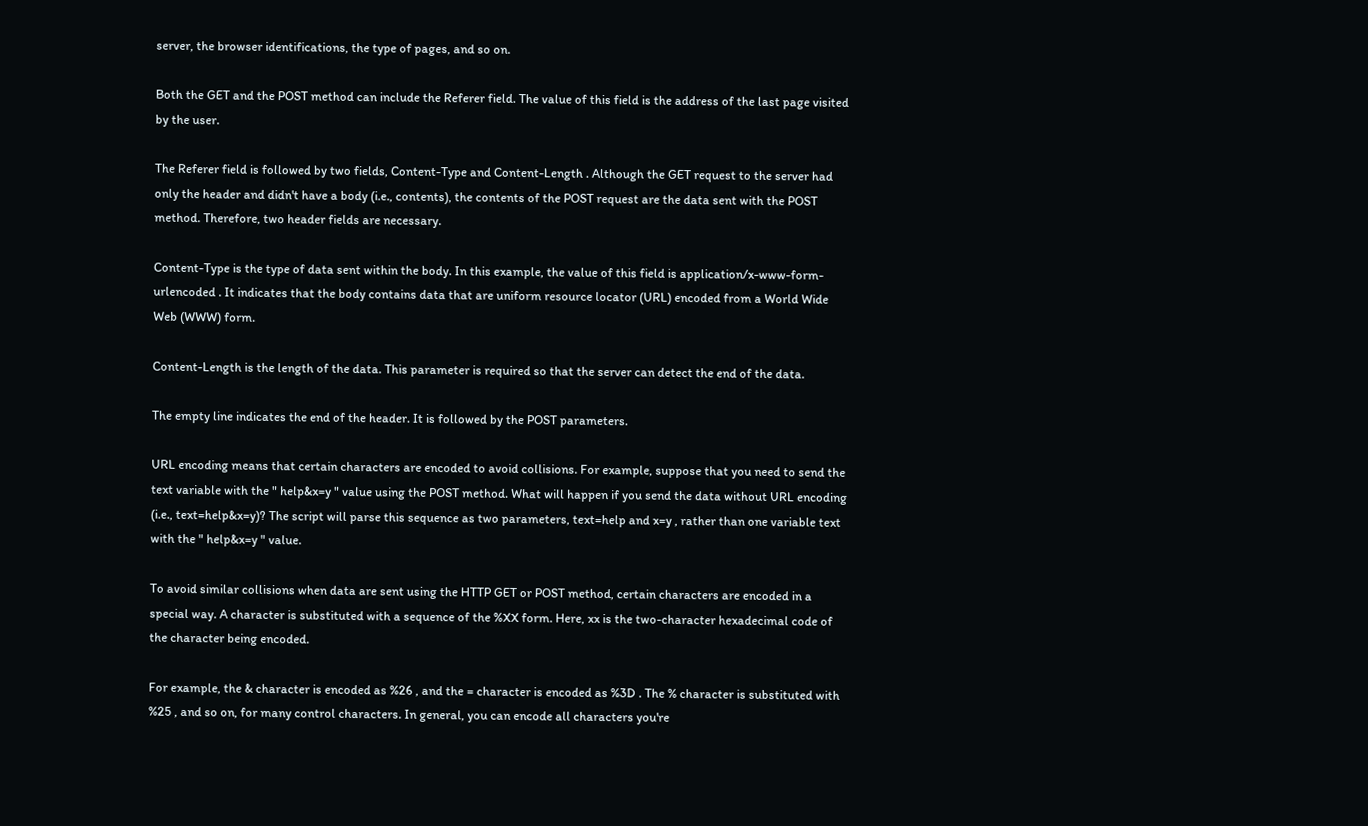server, the browser identifications, the type of pages, and so on.

Both the GET and the POST method can include the Referer field. The value of this field is the address of the last page visited by the user.

The Referer field is followed by two fields, Content-Type and Content-Length . Although the GET request to the server had only the header and didn't have a body (i.e., contents), the contents of the POST request are the data sent with the POST method. Therefore, two header fields are necessary.

Content-Type is the type of data sent within the body. In this example, the value of this field is application/x-www-form-urlencoded . It indicates that the body contains data that are uniform resource locator (URL) encoded from a World Wide Web (WWW) form.

Content-Length is the length of the data. This parameter is required so that the server can detect the end of the data.

The empty line indicates the end of the header. It is followed by the POST parameters.

URL encoding means that certain characters are encoded to avoid collisions. For example, suppose that you need to send the text variable with the " help&x=y " value using the POST method. What will happen if you send the data without URL encoding (i.e., text=help&x=y)? The script will parse this sequence as two parameters, text=help and x=y , rather than one variable text with the " help&x=y " value.

To avoid similar collisions when data are sent using the HTTP GET or POST method, certain characters are encoded in a special way. A character is substituted with a sequence of the %XX form. Here, xx is the two-character hexadecimal code of the character being encoded.

For example, the & character is encoded as %26 , and the = character is encoded as %3D . The % character is substituted with %25 , and so on, for many control characters. In general, you can encode all characters you're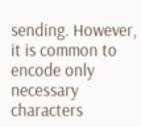sending. However, it is common to encode only necessary characters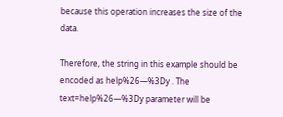because this operation increases the size of the data.

Therefore, the string in this example should be encoded as help%26—%3Dy . The text=help%26—%3Dy parameter will be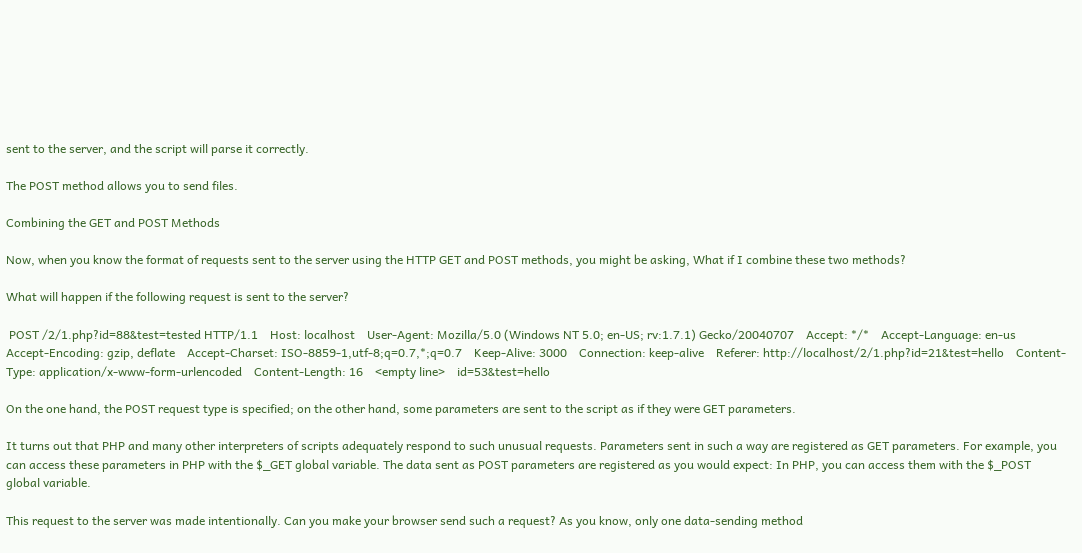sent to the server, and the script will parse it correctly.

The POST method allows you to send files.

Combining the GET and POST Methods

Now, when you know the format of requests sent to the server using the HTTP GET and POST methods, you might be asking, What if I combine these two methods?

What will happen if the following request is sent to the server?

 POST /2/1.php?id=88&test=tested HTTP/1.1    Host: localhost    User-Agent: Mozilla/5.0 (Windows NT 5.0; en-US; rv:1.7.1) Gecko/20040707    Accept: */*    Accept-Language: en-us    Accept-Encoding: gzip, deflate    Accept-Charset: ISO-8859-1,utf-8;q=0.7,*;q=0.7    Keep-Alive: 3000    Connection: keep-alive    Referer: http://localhost/2/1.php?id=21&test=hello    Content-Type: application/x-www-form-urlencoded    Content-Length: 16    <empty line>    id=53&test=hello

On the one hand, the POST request type is specified; on the other hand, some parameters are sent to the script as if they were GET parameters.

It turns out that PHP and many other interpreters of scripts adequately respond to such unusual requests. Parameters sent in such a way are registered as GET parameters. For example, you can access these parameters in PHP with the $_GET global variable. The data sent as POST parameters are registered as you would expect: In PHP, you can access them with the $_POST global variable.

This request to the server was made intentionally. Can you make your browser send such a request? As you know, only one data-sending method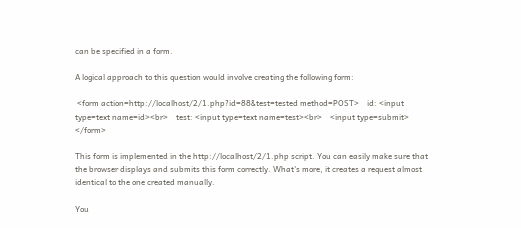can be specified in a form.

A logical approach to this question would involve creating the following form:

 <form action=http://localhost/2/1.php?id=88&test=tested method=POST>    id: <input type=text name=id><br>    test: <input type=text name=test><br>    <input type=submit>    </form>

This form is implemented in the http://localhost/2/1.php script. You can easily make sure that the browser displays and submits this form correctly. What's more, it creates a request almost identical to the one created manually.

You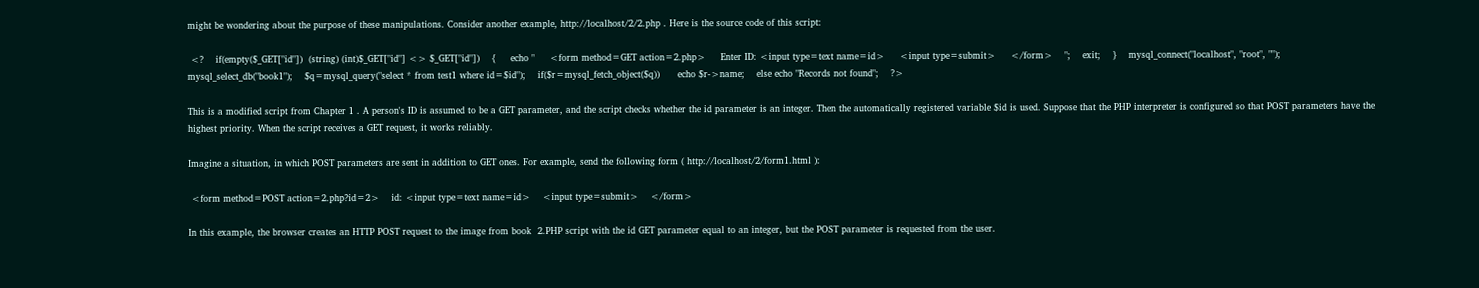might be wondering about the purpose of these manipulations. Consider another example, http://localhost/2/2.php . Here is the source code of this script:

 <?    if(empty($_GET["id"])  (string) (int)$_GET["id"] <> $_GET["id"])    {     echo "     <form method=GET action=2.php>     Enter ID: <input type=text name=id>     <input type=submit>     </form>    ";    exit;    }    mysql_connect("localhost", "root", "");    mysql_select_db("book1");    $q=mysql_query("select * from test1 where id=$id");    if($r=mysql_fetch_object($q))      echo $r->name;    else echo "Records not found";    ?>

This is a modified script from Chapter 1 . A person's ID is assumed to be a GET parameter, and the script checks whether the id parameter is an integer. Then the automatically registered variable $id is used. Suppose that the PHP interpreter is configured so that POST parameters have the highest priority. When the script receives a GET request, it works reliably.

Imagine a situation, in which POST parameters are sent in addition to GET ones. For example, send the following form ( http://localhost/2/form1.html ):

 <form method=POST action=2.php?id=2>    id: <input type=text name=id>    <input type=submit>    </form>

In this example, the browser creates an HTTP POST request to the image from book  2.PHP script with the id GET parameter equal to an integer, but the POST parameter is requested from the user.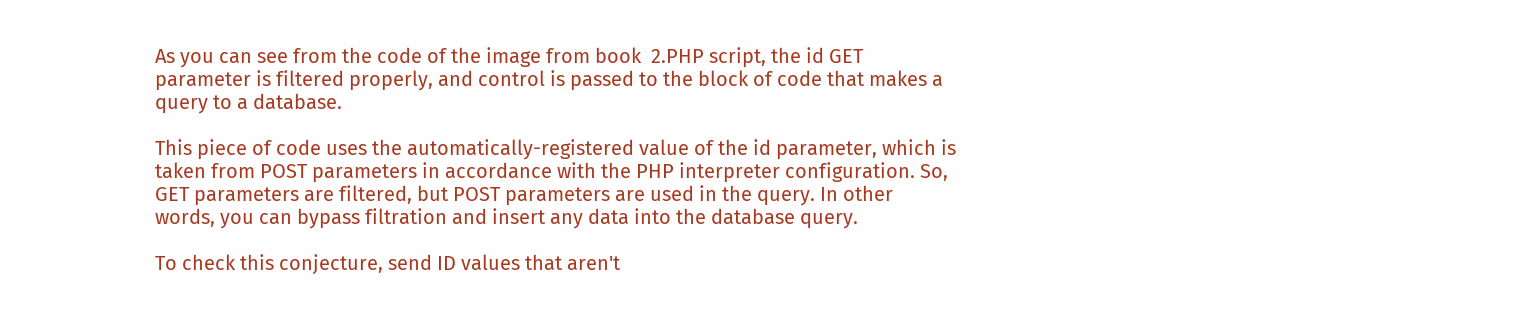As you can see from the code of the image from book  2.PHP script, the id GET parameter is filtered properly, and control is passed to the block of code that makes a query to a database.

This piece of code uses the automatically-registered value of the id parameter, which is taken from POST parameters in accordance with the PHP interpreter configuration. So, GET parameters are filtered, but POST parameters are used in the query. In other words, you can bypass filtration and insert any data into the database query.

To check this conjecture, send ID values that aren't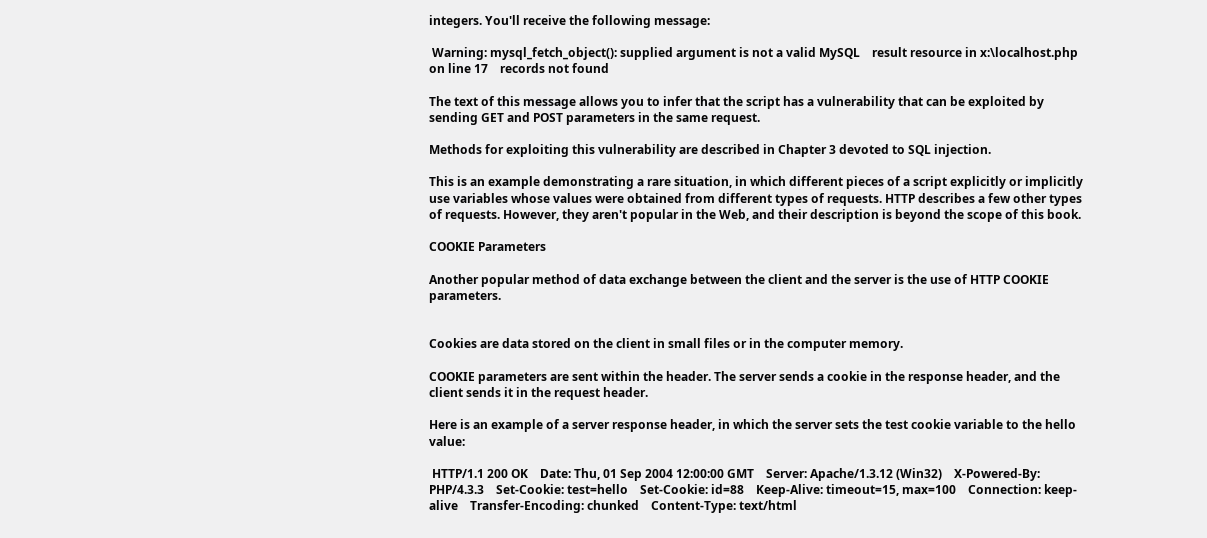integers. You'll receive the following message:

 Warning: mysql_fetch_object(): supplied argument is not a valid MySQL    result resource in x:\localhost.php on line 17    records not found

The text of this message allows you to infer that the script has a vulnerability that can be exploited by sending GET and POST parameters in the same request.

Methods for exploiting this vulnerability are described in Chapter 3 devoted to SQL injection.

This is an example demonstrating a rare situation, in which different pieces of a script explicitly or implicitly use variables whose values were obtained from different types of requests. HTTP describes a few other types of requests. However, they aren't popular in the Web, and their description is beyond the scope of this book.

COOKIE Parameters

Another popular method of data exchange between the client and the server is the use of HTTP COOKIE parameters.


Cookies are data stored on the client in small files or in the computer memory.

COOKIE parameters are sent within the header. The server sends a cookie in the response header, and the client sends it in the request header.

Here is an example of a server response header, in which the server sets the test cookie variable to the hello value:

 HTTP/1.1 200 OK    Date: Thu, 01 Sep 2004 12:00:00 GMT    Server: Apache/1.3.12 (Win32)    X-Powered-By: PHP/4.3.3    Set-Cookie: test=hello    Set-Cookie: id=88    Keep-Alive: timeout=15, max=100    Connection: keep-alive    Transfer-Encoding: chunked    Content-Type: text/html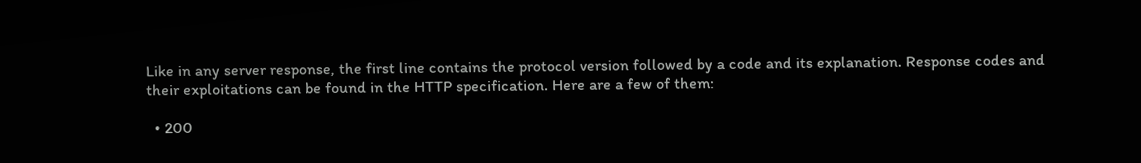Like in any server response, the first line contains the protocol version followed by a code and its explanation. Response codes and their exploitations can be found in the HTTP specification. Here are a few of them:

  • 200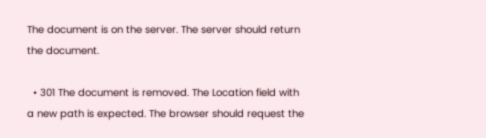The document is on the server. The server should return the document.

  • 301 The document is removed. The Location field with a new path is expected. The browser should request the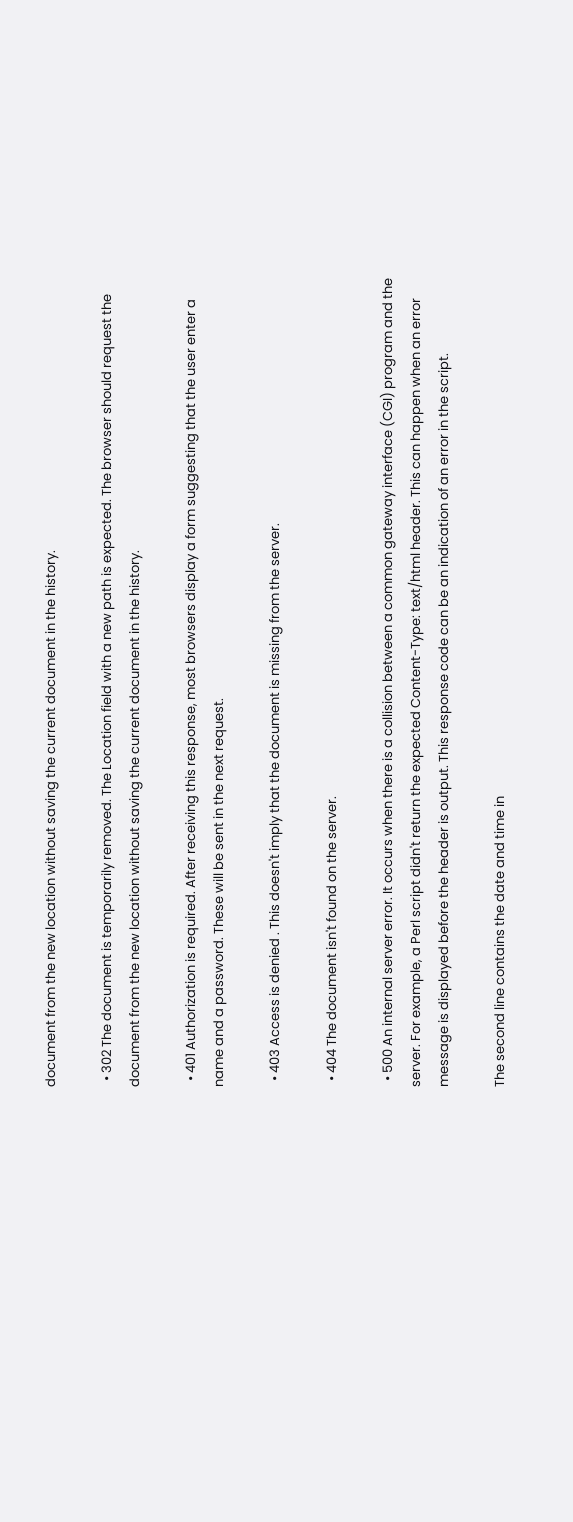document from the new location without saving the current document in the history.

  • 302 The document is temporarily removed. The Location field with a new path is expected. The browser should request the document from the new location without saving the current document in the history.

  • 401 Authorization is required. After receiving this response, most browsers display a form suggesting that the user enter a name and a password. These will be sent in the next request.

  • 403 Access is denied . This doesn't imply that the document is missing from the server.

  • 404 The document isn't found on the server.

  • 500 An internal server error. It occurs when there is a collision between a common gateway interface (CGI) program and the server. For example, a Perl script didn't return the expected Content-Type: text/html header. This can happen when an error message is displayed before the header is output. This response code can be an indication of an error in the script.

The second line contains the date and time in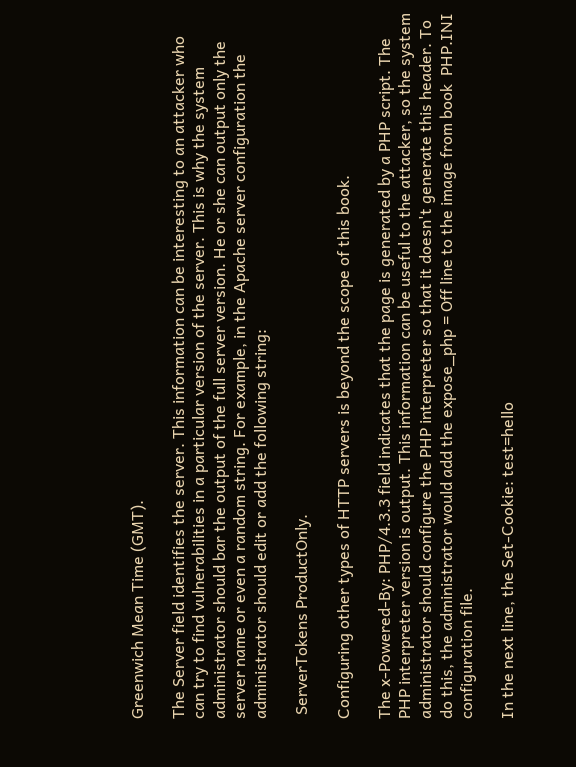Greenwich Mean Time (GMT).

The Server field identifies the server. This information can be interesting to an attacker who can try to find vulnerabilities in a particular version of the server. This is why the system administrator should bar the output of the full server version. He or she can output only the server name or even a random string. For example, in the Apache server configuration the administrator should edit or add the following string:

 ServerTokens ProductOnly.

Configuring other types of HTTP servers is beyond the scope of this book.

The x-Powered-By: PHP/4.3.3 field indicates that the page is generated by a PHP script. The PHP interpreter version is output. This information can be useful to the attacker, so the system administrator should configure the PHP interpreter so that it doesn't generate this header. To do this, the administrator would add the expose_php = Off line to the image from book  PHP.INI configuration file.

In the next line, the Set-Cookie: test=hello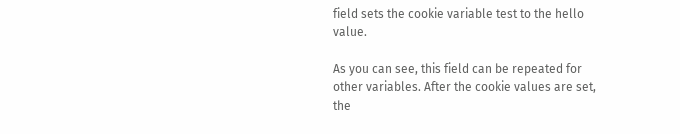field sets the cookie variable test to the hello value.

As you can see, this field can be repeated for other variables. After the cookie values are set, the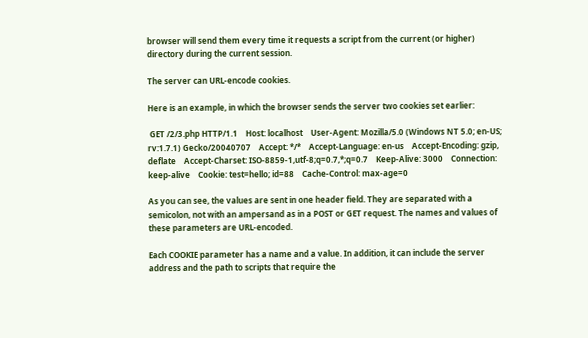browser will send them every time it requests a script from the current (or higher) directory during the current session.

The server can URL-encode cookies.

Here is an example, in which the browser sends the server two cookies set earlier:

 GET /2/3.php HTTP/1.1    Host: localhost    User-Agent: Mozilla/5.0 (Windows NT 5.0; en-US; rv:1.7.1) Gecko/20040707    Accept: */*    Accept-Language: en-us    Accept-Encoding: gzip, deflate    Accept-Charset: ISO-8859-1,utf-8;q=0.7,*;q=0.7    Keep-Alive: 3000    Connection: keep-alive    Cookie: test=hello; id=88    Cache-Control: max-age=0

As you can see, the values are sent in one header field. They are separated with a semicolon, not with an ampersand as in a POST or GET request. The names and values of these parameters are URL-encoded.

Each COOKIE parameter has a name and a value. In addition, it can include the server address and the path to scripts that require the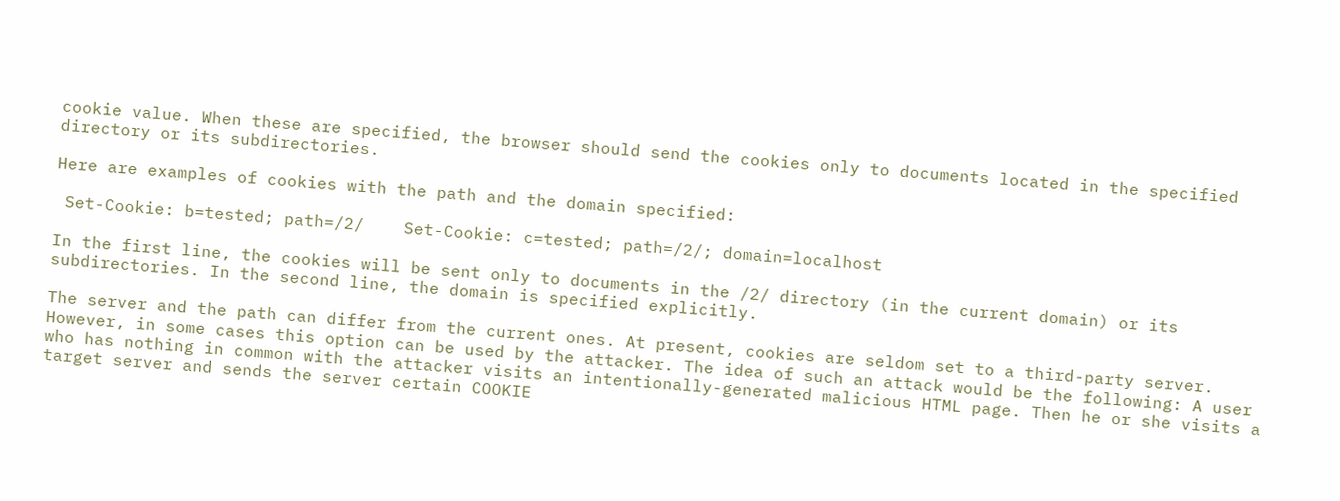cookie value. When these are specified, the browser should send the cookies only to documents located in the specified directory or its subdirectories.

Here are examples of cookies with the path and the domain specified:

 Set-Cookie: b=tested; path=/2/    Set-Cookie: c=tested; path=/2/; domain=localhost

In the first line, the cookies will be sent only to documents in the /2/ directory (in the current domain) or its subdirectories. In the second line, the domain is specified explicitly.

The server and the path can differ from the current ones. At present, cookies are seldom set to a third-party server. However, in some cases this option can be used by the attacker. The idea of such an attack would be the following: A user who has nothing in common with the attacker visits an intentionally-generated malicious HTML page. Then he or she visits a target server and sends the server certain COOKIE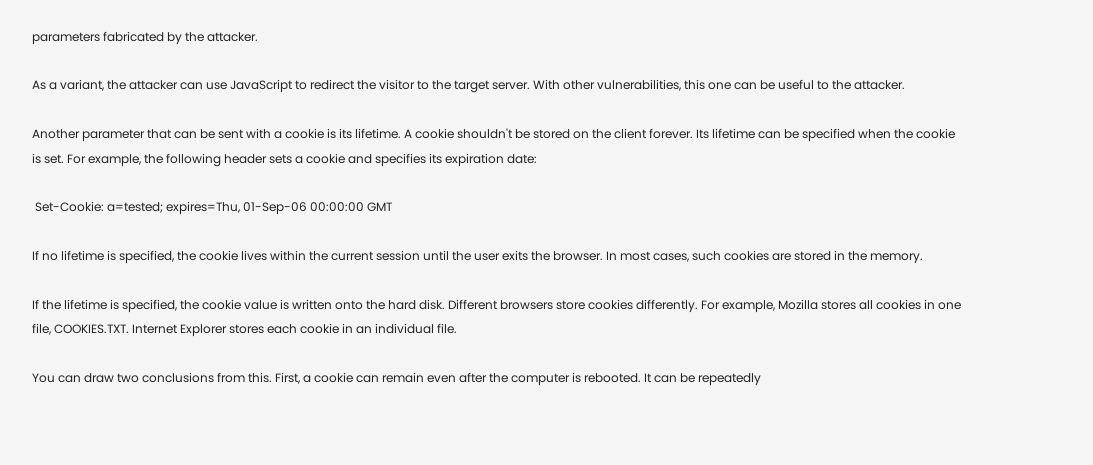parameters fabricated by the attacker.

As a variant, the attacker can use JavaScript to redirect the visitor to the target server. With other vulnerabilities, this one can be useful to the attacker.

Another parameter that can be sent with a cookie is its lifetime. A cookie shouldn't be stored on the client forever. Its lifetime can be specified when the cookie is set. For example, the following header sets a cookie and specifies its expiration date:

 Set-Cookie: a=tested; expires=Thu, 01-Sep-06 00:00:00 GMT

If no lifetime is specified, the cookie lives within the current session until the user exits the browser. In most cases, such cookies are stored in the memory.

If the lifetime is specified, the cookie value is written onto the hard disk. Different browsers store cookies differently. For example, Mozilla stores all cookies in one file, COOKIES.TXT. Internet Explorer stores each cookie in an individual file.

You can draw two conclusions from this. First, a cookie can remain even after the computer is rebooted. It can be repeatedly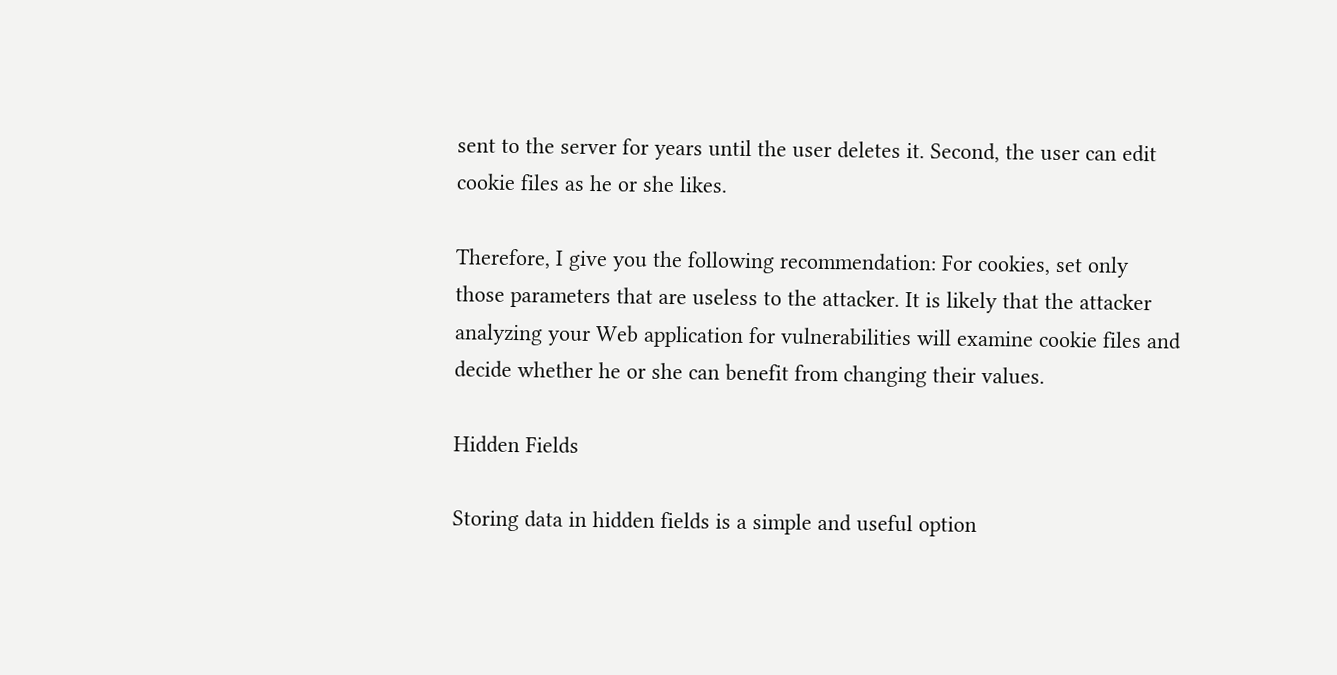sent to the server for years until the user deletes it. Second, the user can edit cookie files as he or she likes.

Therefore, I give you the following recommendation: For cookies, set only those parameters that are useless to the attacker. It is likely that the attacker analyzing your Web application for vulnerabilities will examine cookie files and decide whether he or she can benefit from changing their values.

Hidden Fields

Storing data in hidden fields is a simple and useful option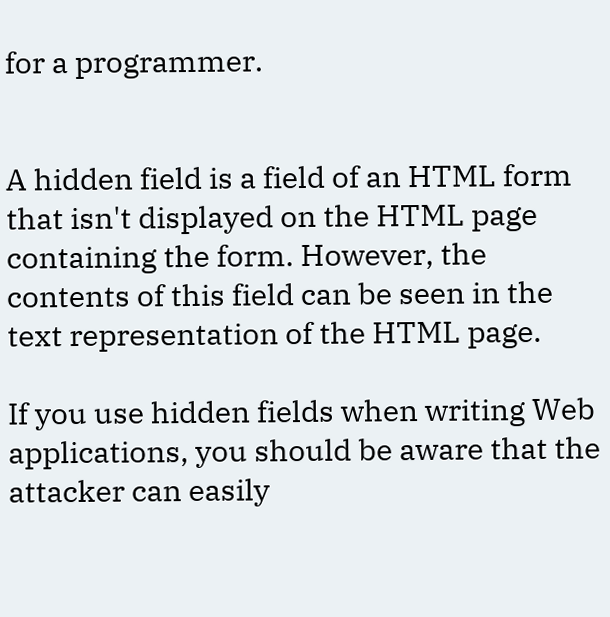for a programmer.


A hidden field is a field of an HTML form that isn't displayed on the HTML page containing the form. However, the contents of this field can be seen in the text representation of the HTML page.

If you use hidden fields when writing Web applications, you should be aware that the attacker can easily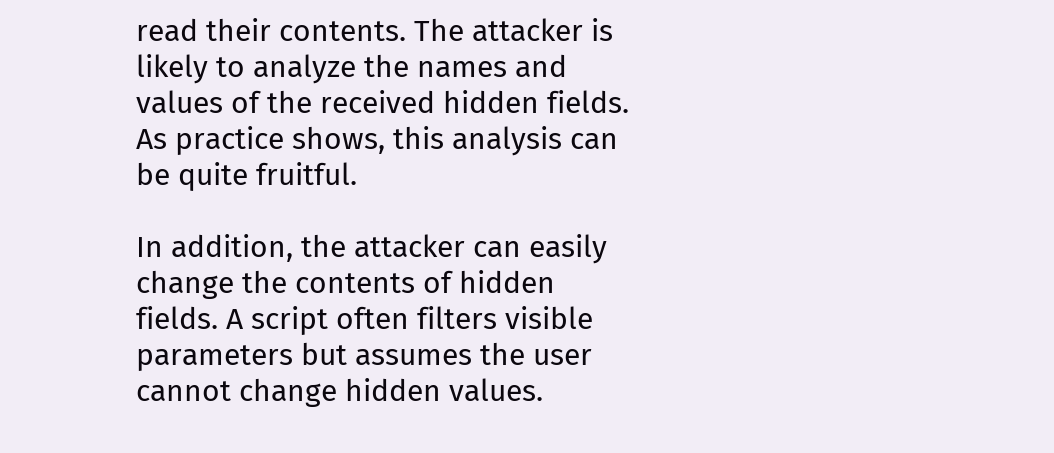read their contents. The attacker is likely to analyze the names and values of the received hidden fields. As practice shows, this analysis can be quite fruitful.

In addition, the attacker can easily change the contents of hidden fields. A script often filters visible parameters but assumes the user cannot change hidden values.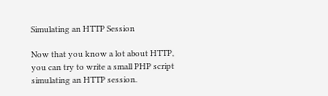Simulating an HTTP Session

Now that you know a lot about HTTP, you can try to write a small PHP script simulating an HTTP session.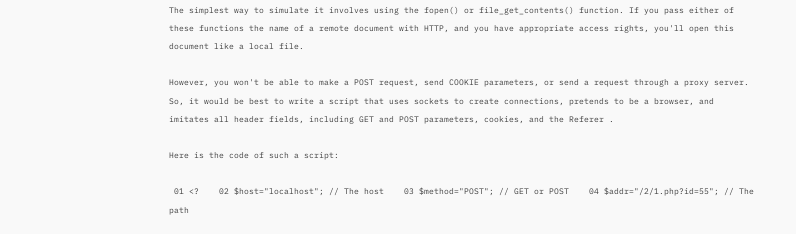The simplest way to simulate it involves using the fopen() or file_get_contents() function. If you pass either of these functions the name of a remote document with HTTP, and you have appropriate access rights, you'll open this document like a local file.

However, you won't be able to make a POST request, send COOKIE parameters, or send a request through a proxy server. So, it would be best to write a script that uses sockets to create connections, pretends to be a browser, and imitates all header fields, including GET and POST parameters, cookies, and the Referer .

Here is the code of such a script:

 01 <?    02 $host="localhost"; // The host    03 $method="POST"; // GET or POST    04 $addr="/2/1.php?id=55"; // The path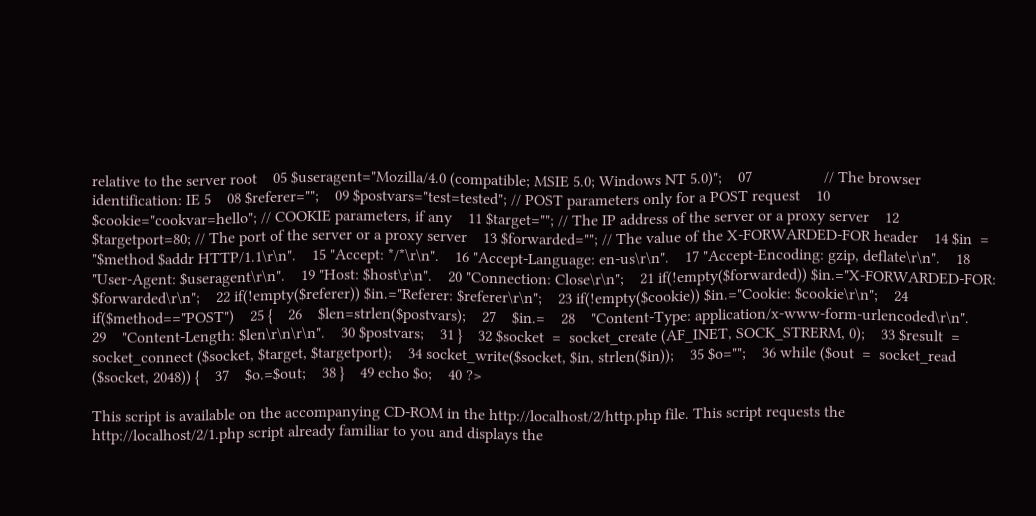relative to the server root    05 $useragent="Mozilla/4.0 (compatible; MSIE 5.0; Windows NT 5.0)";    07                  // The browser identification: IE 5    08 $referer="";    09 $postvars="test=tested"; // POST parameters only for a POST request    10 $cookie="cookvar=hello"; // COOKIE parameters, if any    11 $target=""; // The IP address of the server or a proxy server    12 $targetport=80; // The port of the server or a proxy server    13 $forwarded=""; // The value of the X-FORWARDED-FOR header    14 $in  =  "$method $addr HTTP/1.1\r\n".    15 "Accept: */*\r\n".    16 "Accept-Language: en-us\r\n".    17 "Accept-Encoding: gzip, deflate\r\n".    18 "User-Agent: $useragent\r\n".    19 "Host: $host\r\n".    20 "Connection: Close\r\n";    21 if(!empty($forwarded)) $in.="X-FORWARDED-FOR: $forwarded\r\n";    22 if(!empty($referer)) $in.="Referer: $referer\r\n";    23 if(!empty($cookie)) $in.="Cookie: $cookie\r\n";    24 if($method=="POST")    25 {    26    $len=strlen($postvars);    27    $in.=    28    "Content-Type: application/x-www-form-urlencoded\r\n".    29    "Content-Length: $len\r\n\r\n".    30 $postvars;    31 }    32 $socket  =  socket_create (AF_INET, SOCK_STRERM, 0);    33 $result  =  socket_connect ($socket, $target, $targetport);    34 socket_write($socket, $in, strlen($in));    35 $o="";    36 while ($out  =  socket_read ($socket, 2048)) {    37    $o.=$out;    38 }    49 echo $o;    40 ?>

This script is available on the accompanying CD-ROM in the http://localhost/2/http.php file. This script requests the http://localhost/2/1.php script already familiar to you and displays the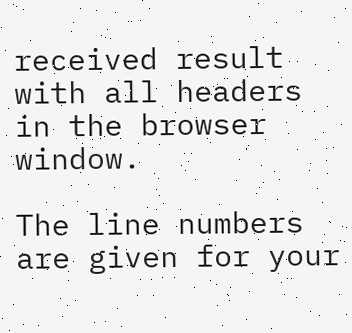received result with all headers in the browser window.

The line numbers are given for your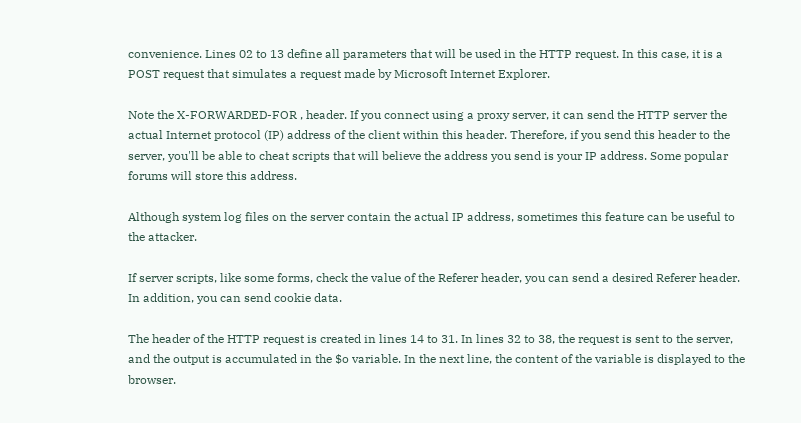convenience. Lines 02 to 13 define all parameters that will be used in the HTTP request. In this case, it is a POST request that simulates a request made by Microsoft Internet Explorer.

Note the X-FORWARDED-FOR , header. If you connect using a proxy server, it can send the HTTP server the actual Internet protocol (IP) address of the client within this header. Therefore, if you send this header to the server, you'll be able to cheat scripts that will believe the address you send is your IP address. Some popular forums will store this address.

Although system log files on the server contain the actual IP address, sometimes this feature can be useful to the attacker.

If server scripts, like some forms, check the value of the Referer header, you can send a desired Referer header. In addition, you can send cookie data.

The header of the HTTP request is created in lines 14 to 31. In lines 32 to 38, the request is sent to the server, and the output is accumulated in the $o variable. In the next line, the content of the variable is displayed to the browser.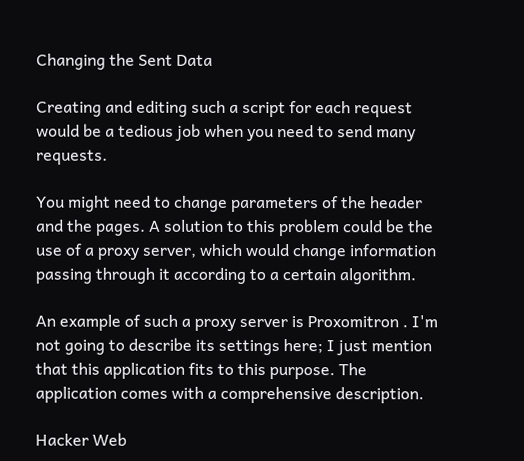Changing the Sent Data

Creating and editing such a script for each request would be a tedious job when you need to send many requests.

You might need to change parameters of the header and the pages. A solution to this problem could be the use of a proxy server, which would change information passing through it according to a certain algorithm.

An example of such a proxy server is Proxomitron . I'm not going to describe its settings here; I just mention that this application fits to this purpose. The application comes with a comprehensive description.

Hacker Web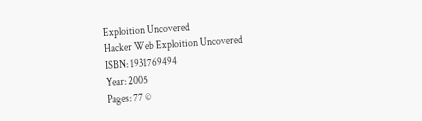Exploition Uncovered
Hacker Web Exploition Uncovered
ISBN: 1931769494
Year: 2005
Pages: 77 ©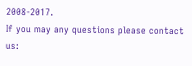2008-2017.
If you may any questions please contact us: